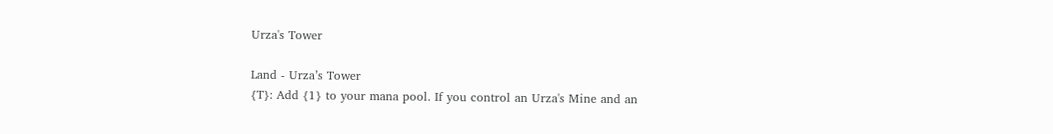Urza's Tower

Land - Urza’s Tower
{T}: Add {1} to your mana pool. If you control an Urza's Mine and an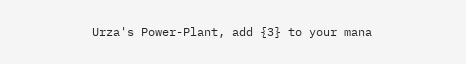Urza's Power-Plant, add {3} to your mana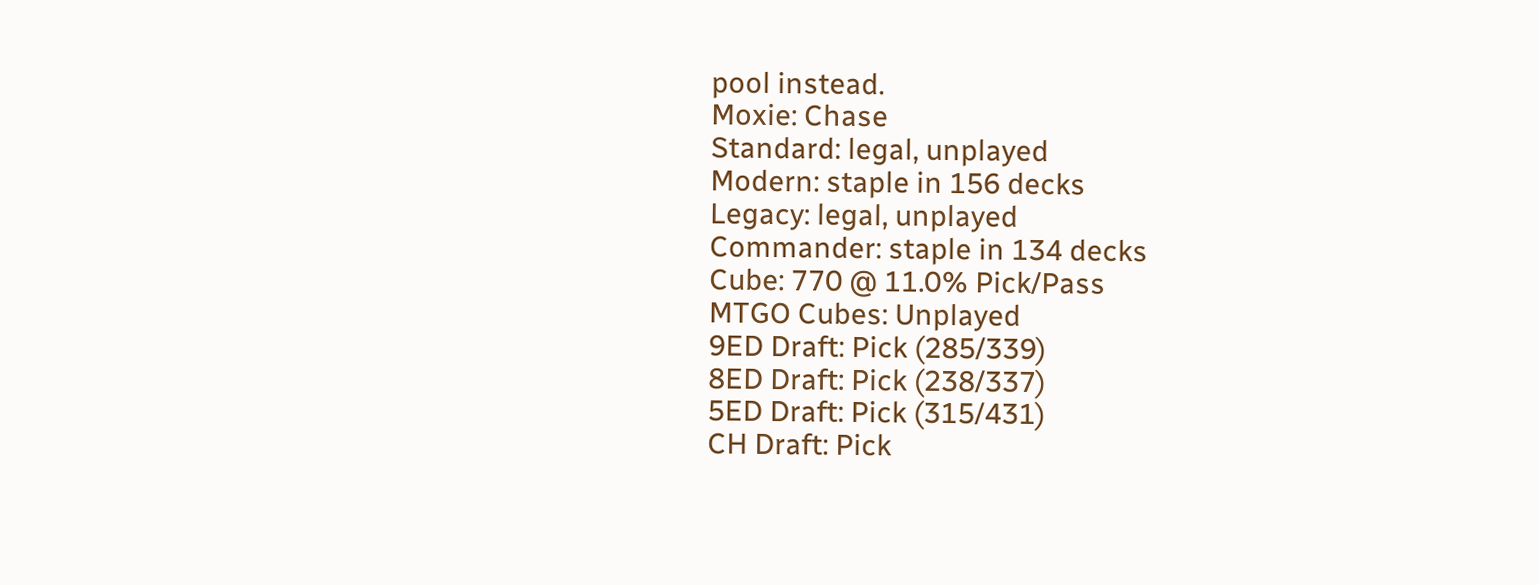pool instead.
Moxie: Chase
Standard: legal, unplayed
Modern: staple in 156 decks
Legacy: legal, unplayed
Commander: staple in 134 decks
Cube: 770 @ 11.0% Pick/Pass
MTGO Cubes: Unplayed
9ED Draft: Pick (285/339)
8ED Draft: Pick (238/337)
5ED Draft: Pick (315/431)
CH Draft: Pick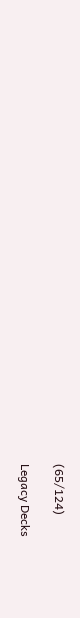(65/124)

Legacy Decks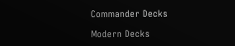Commander Decks

Modern Decks